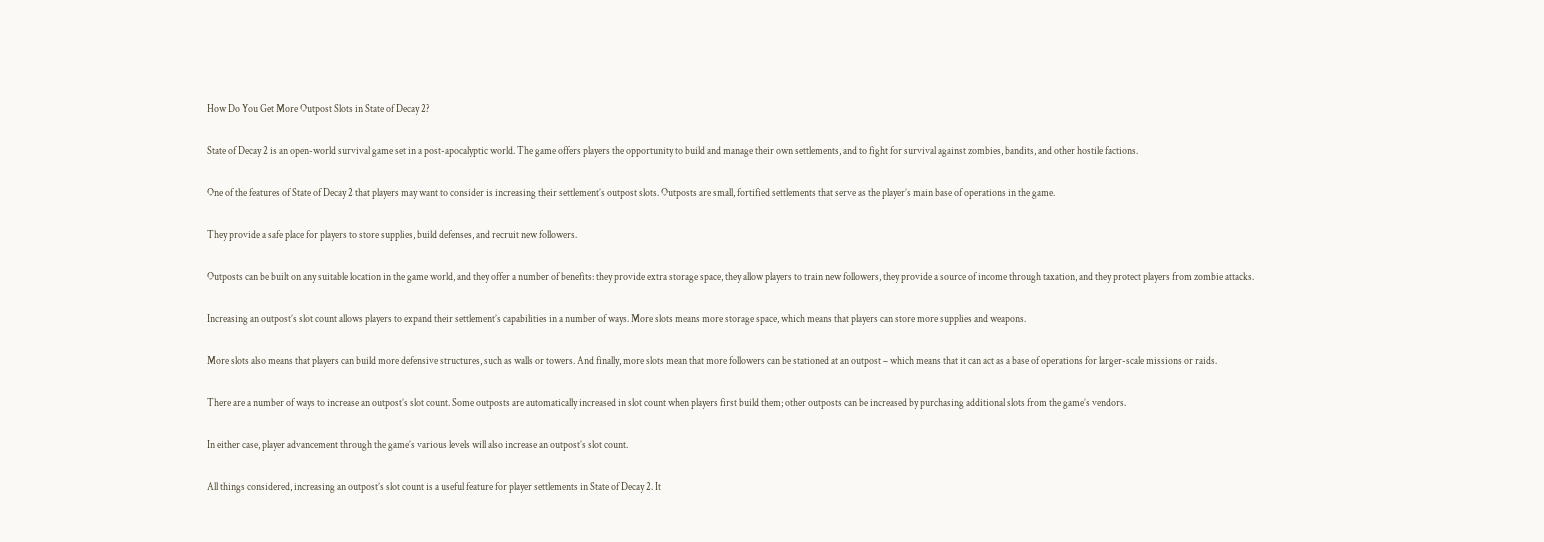How Do You Get More Outpost Slots in State of Decay 2?

State of Decay 2 is an open-world survival game set in a post-apocalyptic world. The game offers players the opportunity to build and manage their own settlements, and to fight for survival against zombies, bandits, and other hostile factions.

One of the features of State of Decay 2 that players may want to consider is increasing their settlement’s outpost slots. Outposts are small, fortified settlements that serve as the player’s main base of operations in the game.

They provide a safe place for players to store supplies, build defenses, and recruit new followers.

Outposts can be built on any suitable location in the game world, and they offer a number of benefits: they provide extra storage space, they allow players to train new followers, they provide a source of income through taxation, and they protect players from zombie attacks.

Increasing an outpost’s slot count allows players to expand their settlement’s capabilities in a number of ways. More slots means more storage space, which means that players can store more supplies and weapons.

More slots also means that players can build more defensive structures, such as walls or towers. And finally, more slots mean that more followers can be stationed at an outpost – which means that it can act as a base of operations for larger-scale missions or raids.

There are a number of ways to increase an outpost’s slot count. Some outposts are automatically increased in slot count when players first build them; other outposts can be increased by purchasing additional slots from the game’s vendors.

In either case, player advancement through the game’s various levels will also increase an outpost’s slot count.

All things considered, increasing an outpost’s slot count is a useful feature for player settlements in State of Decay 2. It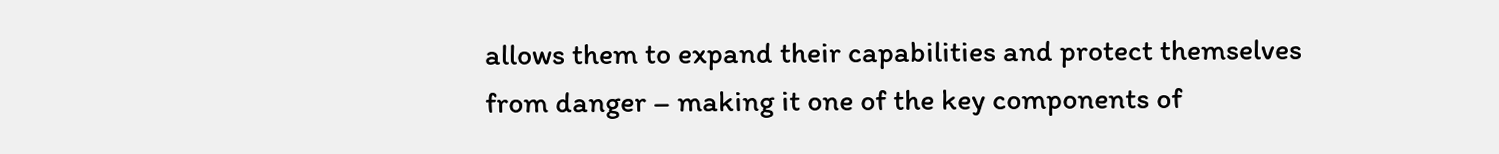allows them to expand their capabilities and protect themselves from danger – making it one of the key components of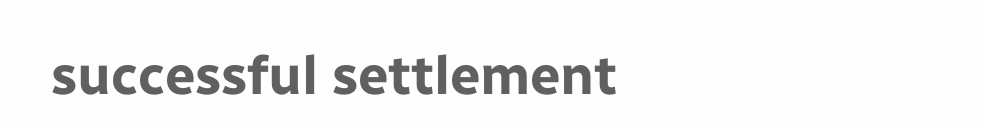successful settlement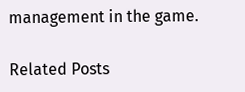management in the game.

Related Posts